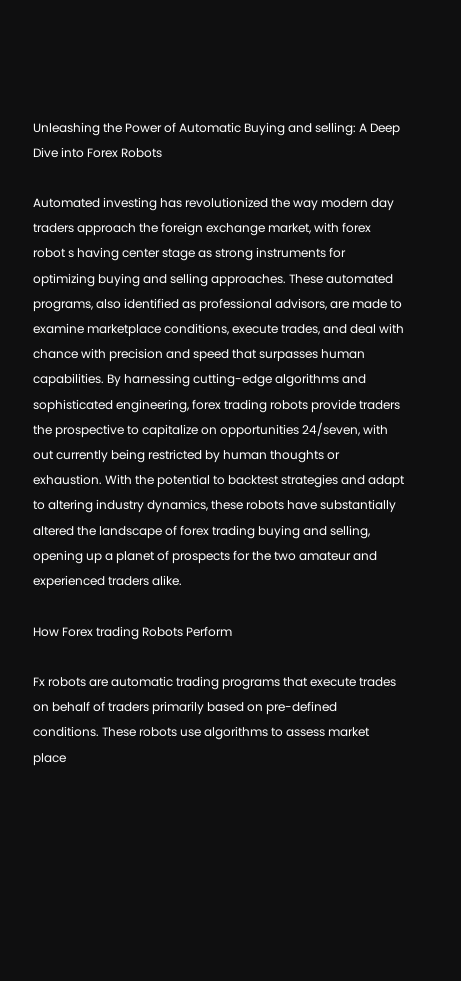Unleashing the Power of Automatic Buying and selling: A Deep Dive into Forex Robots

Automated investing has revolutionized the way modern day traders approach the foreign exchange market, with forex robot s having center stage as strong instruments for optimizing buying and selling approaches. These automated programs, also identified as professional advisors, are made to examine marketplace conditions, execute trades, and deal with chance with precision and speed that surpasses human capabilities. By harnessing cutting-edge algorithms and sophisticated engineering, forex trading robots provide traders the prospective to capitalize on opportunities 24/seven, with out currently being restricted by human thoughts or exhaustion. With the potential to backtest strategies and adapt to altering industry dynamics, these robots have substantially altered the landscape of forex trading buying and selling, opening up a planet of prospects for the two amateur and experienced traders alike.

How Forex trading Robots Perform

Fx robots are automatic trading programs that execute trades on behalf of traders primarily based on pre-defined conditions. These robots use algorithms to assess market place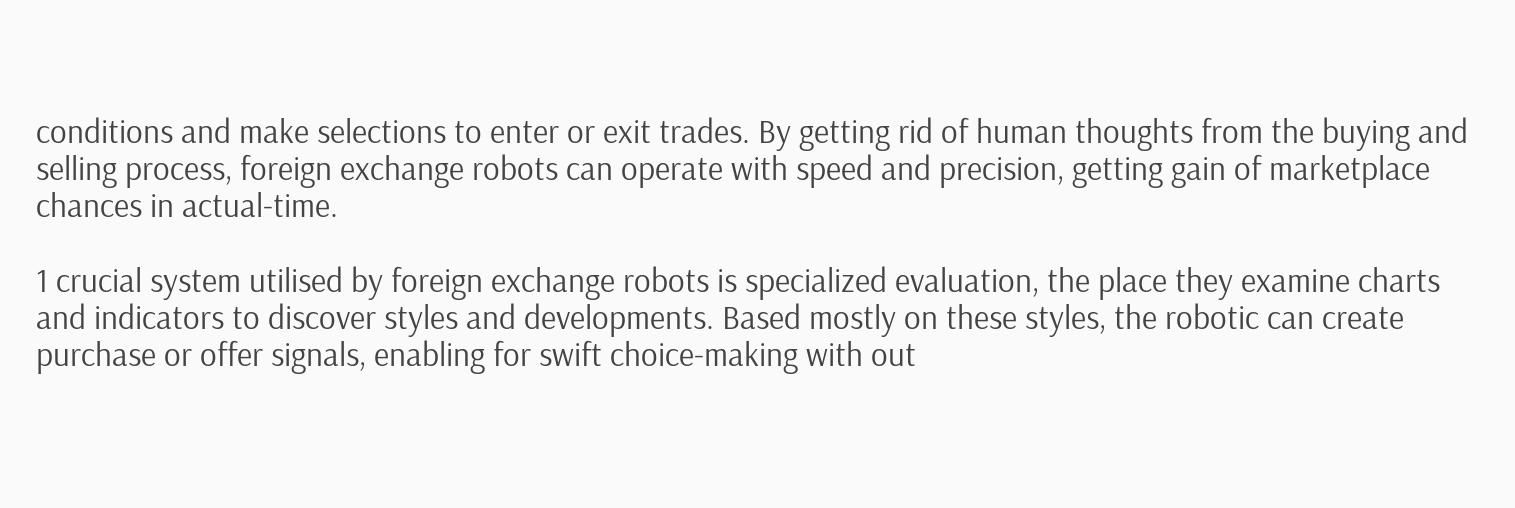conditions and make selections to enter or exit trades. By getting rid of human thoughts from the buying and selling process, foreign exchange robots can operate with speed and precision, getting gain of marketplace chances in actual-time.

1 crucial system utilised by foreign exchange robots is specialized evaluation, the place they examine charts and indicators to discover styles and developments. Based mostly on these styles, the robotic can create purchase or offer signals, enabling for swift choice-making with out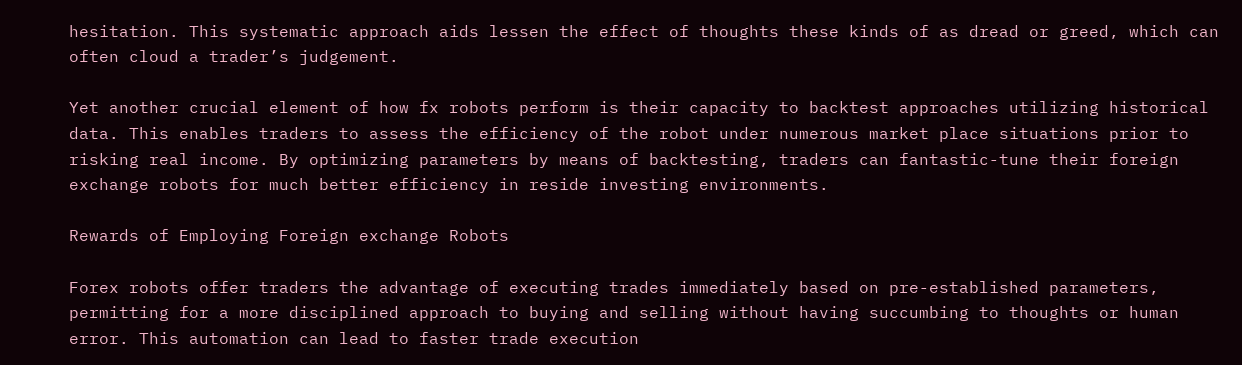hesitation. This systematic approach aids lessen the effect of thoughts these kinds of as dread or greed, which can often cloud a trader’s judgement.

Yet another crucial element of how fx robots perform is their capacity to backtest approaches utilizing historical data. This enables traders to assess the efficiency of the robot under numerous market place situations prior to risking real income. By optimizing parameters by means of backtesting, traders can fantastic-tune their foreign exchange robots for much better efficiency in reside investing environments.

Rewards of Employing Foreign exchange Robots

Forex robots offer traders the advantage of executing trades immediately based on pre-established parameters, permitting for a more disciplined approach to buying and selling without having succumbing to thoughts or human error. This automation can lead to faster trade execution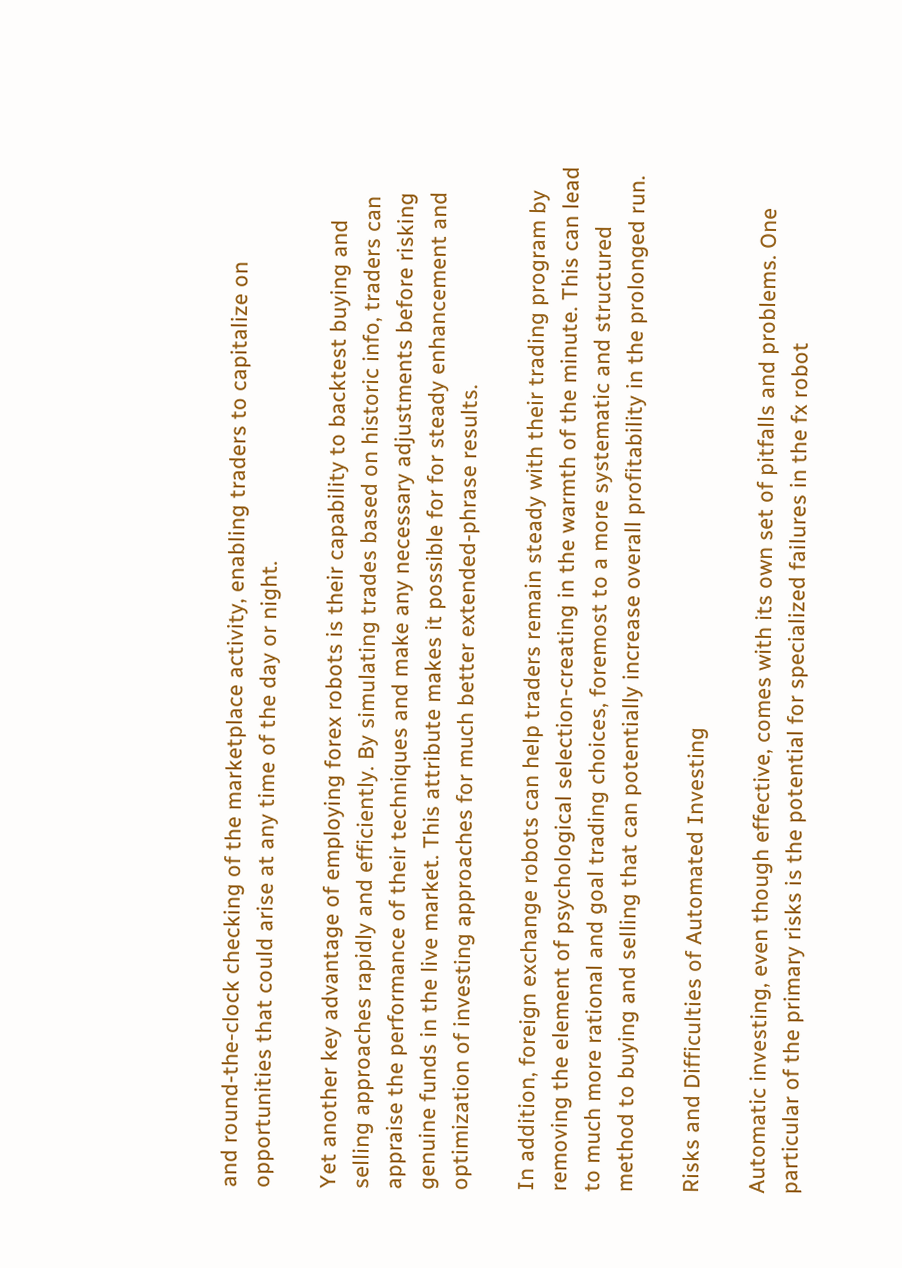and round-the-clock checking of the marketplace activity, enabling traders to capitalize on opportunities that could arise at any time of the day or night.

Yet another key advantage of employing forex robots is their capability to backtest buying and selling approaches rapidly and efficiently. By simulating trades based on historic info, traders can appraise the performance of their techniques and make any necessary adjustments before risking genuine funds in the live market. This attribute makes it possible for for steady enhancement and optimization of investing approaches for much better extended-phrase results.

In addition, foreign exchange robots can help traders remain steady with their trading program by removing the element of psychological selection-creating in the warmth of the minute. This can lead to much more rational and goal trading choices, foremost to a more systematic and structured method to buying and selling that can potentially increase overall profitability in the prolonged run.

Risks and Difficulties of Automated Investing

Automatic investing, even though effective, comes with its own set of pitfalls and problems. One particular of the primary risks is the potential for specialized failures in the fx robot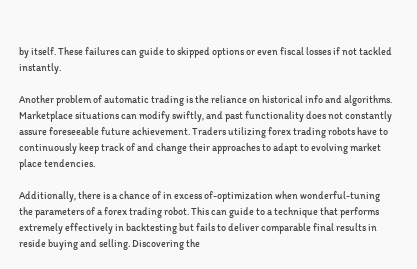by itself. These failures can guide to skipped options or even fiscal losses if not tackled instantly.

Another problem of automatic trading is the reliance on historical info and algorithms. Marketplace situations can modify swiftly, and past functionality does not constantly assure foreseeable future achievement. Traders utilizing forex trading robots have to continuously keep track of and change their approaches to adapt to evolving market place tendencies.

Additionally, there is a chance of in excess of-optimization when wonderful-tuning the parameters of a forex trading robot. This can guide to a technique that performs extremely effectively in backtesting but fails to deliver comparable final results in reside buying and selling. Discovering the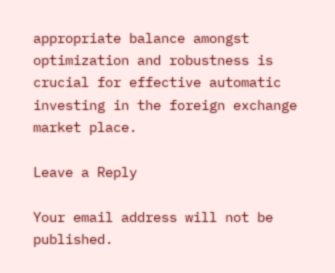appropriate balance amongst optimization and robustness is crucial for effective automatic investing in the foreign exchange market place.

Leave a Reply

Your email address will not be published.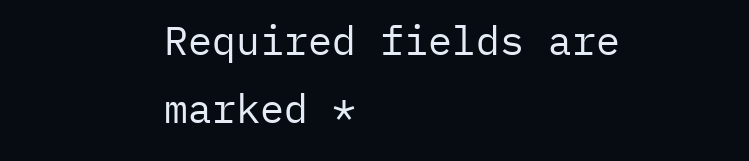Required fields are marked *